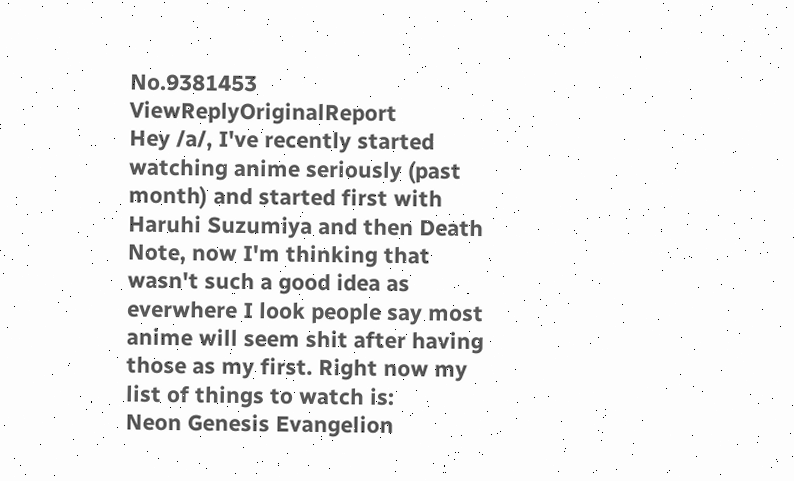No.9381453 ViewReplyOriginalReport
Hey /a/, I've recently started watching anime seriously (past month) and started first with Haruhi Suzumiya and then Death Note, now I'm thinking that wasn't such a good idea as everwhere I look people say most anime will seem shit after having those as my first. Right now my list of things to watch is:
Neon Genesis Evangelion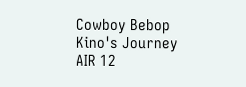Cowboy Bebop
Kino's Journey
AIR 12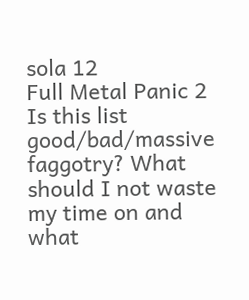sola 12
Full Metal Panic 2
Is this list good/bad/massive faggotry? What should I not waste my time on and what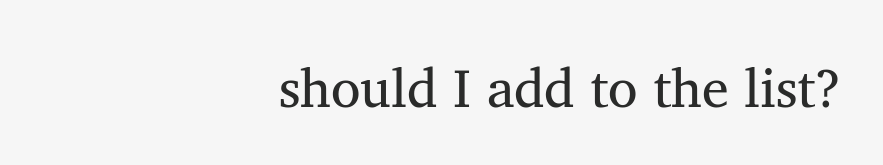should I add to the list?